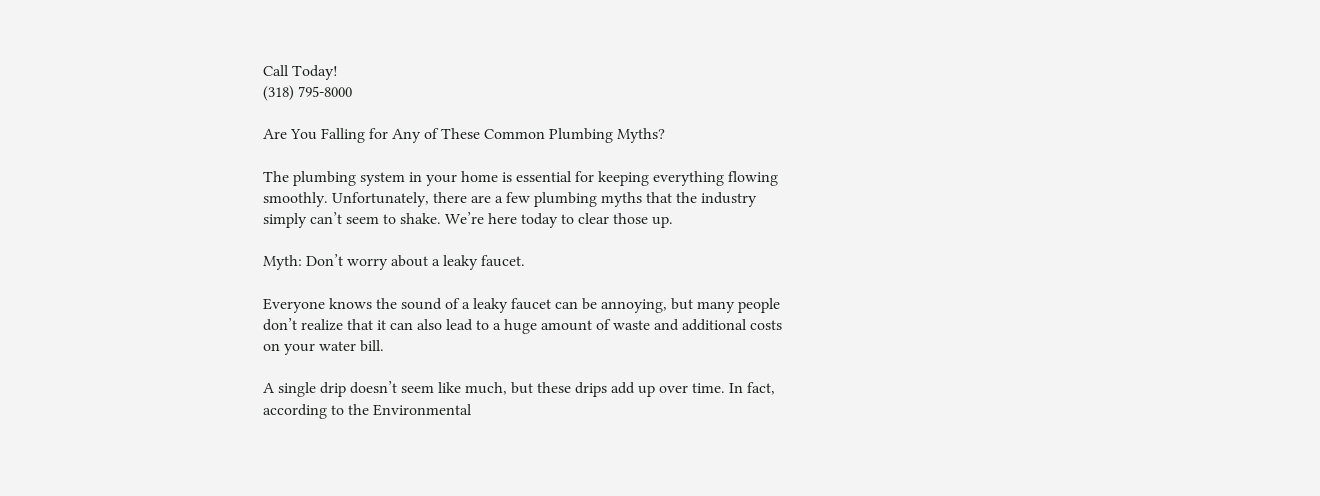Call Today!
(318) 795-8000

Are You Falling for Any of These Common Plumbing Myths?

The plumbing system in your home is essential for keeping everything flowing smoothly. Unfortunately, there are a few plumbing myths that the industry simply can’t seem to shake. We’re here today to clear those up.

Myth: Don’t worry about a leaky faucet.

Everyone knows the sound of a leaky faucet can be annoying, but many people don’t realize that it can also lead to a huge amount of waste and additional costs on your water bill.

A single drip doesn’t seem like much, but these drips add up over time. In fact, according to the Environmental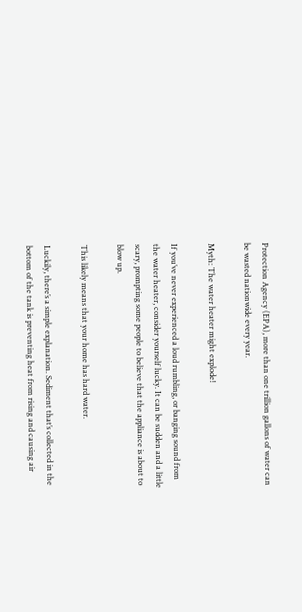Protection Agency (EPA), more than one trillion gallons of water can be wasted nationwide every year.

Myth: The water heater might explode!

If you’ve never experienced a loud rumbling, or banging sound from the water heater, consider yourself lucky. It can be sudden and a little scary, prompting some people to believe that the appliance is about to blow up.

This likely means that your home has hard water.

Luckily, there’s a simple explanation. Sediment that’s collected in the bottom of the tank is preventing heat from rising and causing air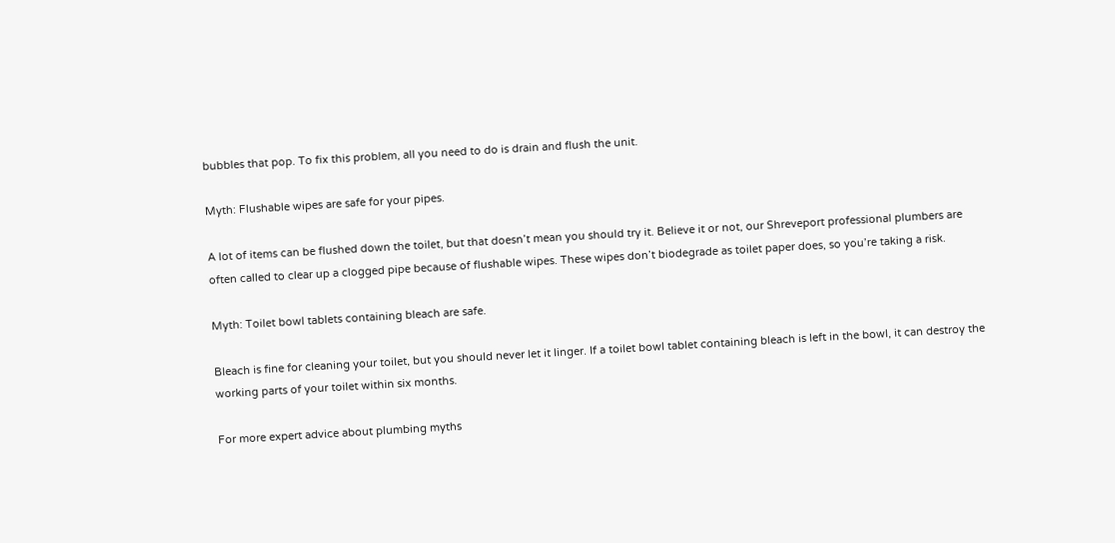bubbles that pop. To fix this problem, all you need to do is drain and flush the unit.

Myth: Flushable wipes are safe for your pipes.

A lot of items can be flushed down the toilet, but that doesn’t mean you should try it. Believe it or not, our Shreveport professional plumbers are often called to clear up a clogged pipe because of flushable wipes. These wipes don’t biodegrade as toilet paper does, so you’re taking a risk.

Myth: Toilet bowl tablets containing bleach are safe.

Bleach is fine for cleaning your toilet, but you should never let it linger. If a toilet bowl tablet containing bleach is left in the bowl, it can destroy the working parts of your toilet within six months.

For more expert advice about plumbing myths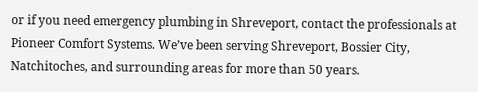or if you need emergency plumbing in Shreveport, contact the professionals at Pioneer Comfort Systems. We’ve been serving Shreveport, Bossier City, Natchitoches, and surrounding areas for more than 50 years.